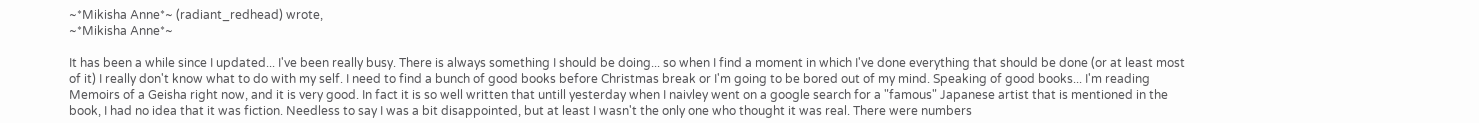~*Mikisha Anne*~ (radiant_redhead) wrote,
~*Mikisha Anne*~

It has been a while since I updated... I've been really busy. There is always something I should be doing... so when I find a moment in which I've done everything that should be done (or at least most of it) I really don't know what to do with my self. I need to find a bunch of good books before Christmas break or I'm going to be bored out of my mind. Speaking of good books... I'm reading Memoirs of a Geisha right now, and it is very good. In fact it is so well written that untill yesterday when I naivley went on a google search for a "famous" Japanese artist that is mentioned in the book, I had no idea that it was fiction. Needless to say I was a bit disappointed, but at least I wasn't the only one who thought it was real. There were numbers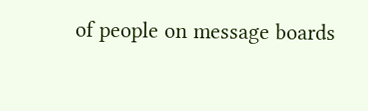of people on message boards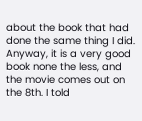about the book that had done the same thing I did. Anyway, it is a very good book none the less, and the movie comes out on the 8th. I told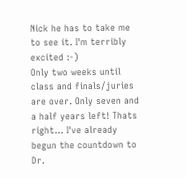Nick he has to take me to see it. I'm terribly excited :-)
Only two weeks until class and finals/juries are over. Only seven and a half years left! Thats right... I've already begun the countdown to Dr.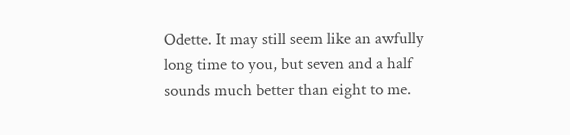Odette. It may still seem like an awfully long time to you, but seven and a half sounds much better than eight to me.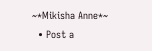~*Mikisha Anne*~
  • Post a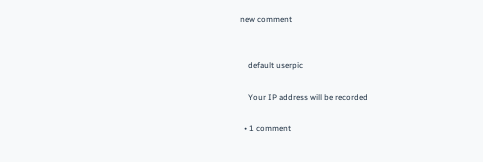new comment


    default userpic

    Your IP address will be recorded

  • 1 comment